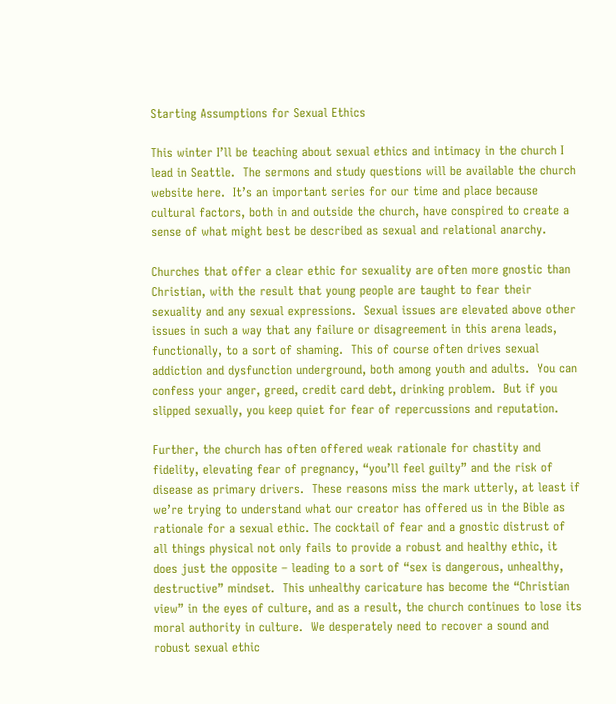Starting Assumptions for Sexual Ethics

This winter I’ll be teaching about sexual ethics and intimacy in the church I lead in Seattle.  The sermons and study questions will be available the church website here.  It’s an important series for our time and place because cultural factors, both in and outside the church, have conspired to create a sense of what might best be described as sexual and relational anarchy.

Churches that offer a clear ethic for sexuality are often more gnostic than Christian, with the result that young people are taught to fear their sexuality and any sexual expressions.  Sexual issues are elevated above other issues in such a way that any failure or disagreement in this arena leads, functionally, to a sort of shaming.  This of course often drives sexual addiction and dysfunction underground, both among youth and adults.  You can confess your anger, greed, credit card debt, drinking problem.  But if you slipped sexually, you keep quiet for fear of repercussions and reputation.

Further, the church has often offered weak rationale for chastity and fidelity, elevating fear of pregnancy, “you’ll feel guilty” and the risk of disease as primary drivers.  These reasons miss the mark utterly, at least if we’re trying to understand what our creator has offered us in the Bible as rationale for a sexual ethic. The cocktail of fear and a gnostic distrust of all things physical not only fails to provide a robust and healthy ethic, it does just the opposite – leading to a sort of “sex is dangerous, unhealthy, destructive” mindset.  This unhealthy caricature has become the “Christian view” in the eyes of culture, and as a result, the church continues to lose its moral authority in culture.  We desperately need to recover a sound and robust sexual ethic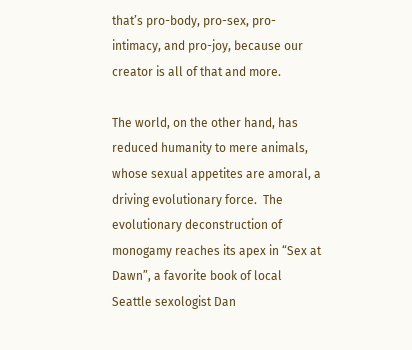that’s pro-body, pro-sex, pro-intimacy, and pro-joy, because our creator is all of that and more.

The world, on the other hand, has reduced humanity to mere animals, whose sexual appetites are amoral, a driving evolutionary force.  The evolutionary deconstruction of monogamy reaches its apex in “Sex at Dawn”, a favorite book of local Seattle sexologist Dan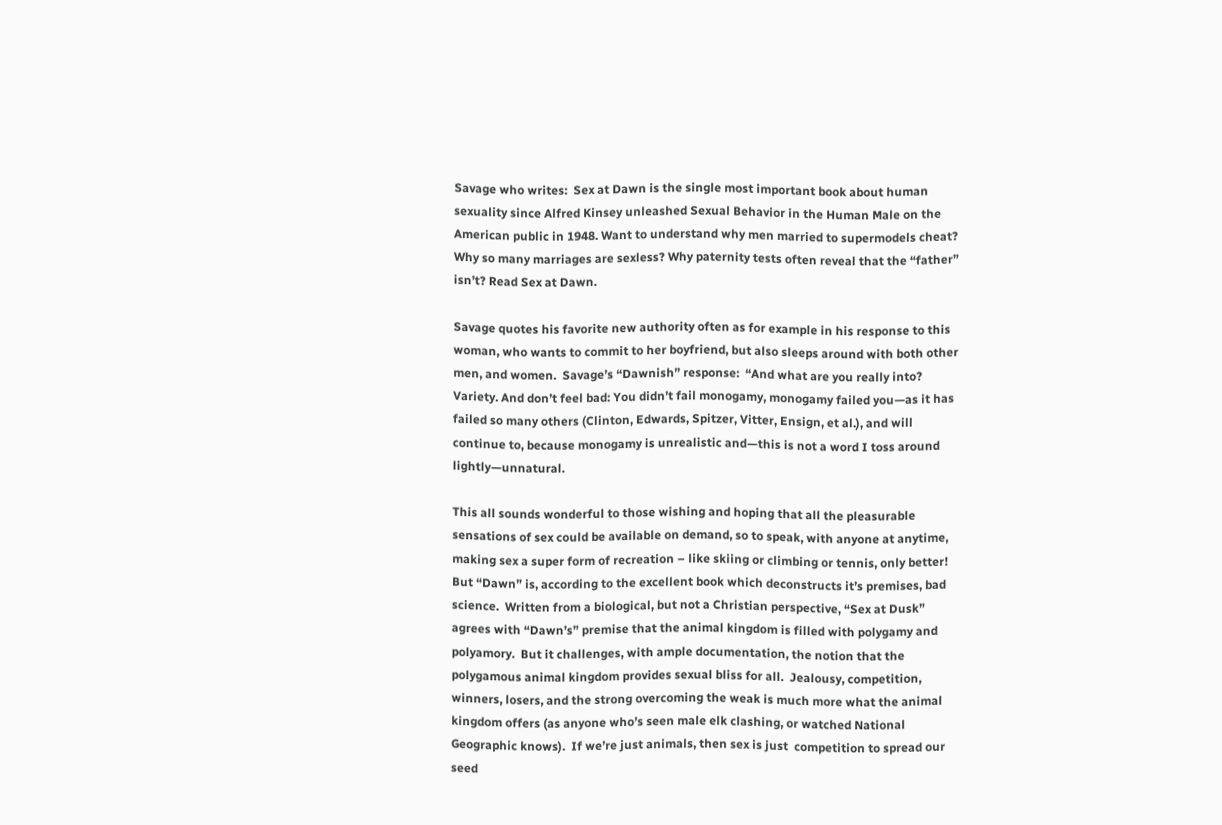Savage who writes:  Sex at Dawn is the single most important book about human sexuality since Alfred Kinsey unleashed Sexual Behavior in the Human Male on the American public in 1948. Want to understand why men married to supermodels cheat? Why so many marriages are sexless? Why paternity tests often reveal that the “father” isn’t? Read Sex at Dawn.

Savage quotes his favorite new authority often as for example in his response to this woman, who wants to commit to her boyfriend, but also sleeps around with both other men, and women.  Savage’s “Dawnish” response:  “And what are you really into? Variety. And don’t feel bad: You didn’t fail monogamy, monogamy failed you—as it has failed so many others (Clinton, Edwards, Spitzer, Vitter, Ensign, et al.), and will continue to, because monogamy is unrealistic and—this is not a word I toss around lightly—unnatural.

This all sounds wonderful to those wishing and hoping that all the pleasurable sensations of sex could be available on demand, so to speak, with anyone at anytime, making sex a super form of recreation – like skiing or climbing or tennis, only better!   But “Dawn” is, according to the excellent book which deconstructs it’s premises, bad science.  Written from a biological, but not a Christian perspective, “Sex at Dusk” agrees with “Dawn’s” premise that the animal kingdom is filled with polygamy and polyamory.  But it challenges, with ample documentation, the notion that the polygamous animal kingdom provides sexual bliss for all.  Jealousy, competition, winners, losers, and the strong overcoming the weak is much more what the animal kingdom offers (as anyone who’s seen male elk clashing, or watched National Geographic knows).  If we’re just animals, then sex is just  competition to spread our seed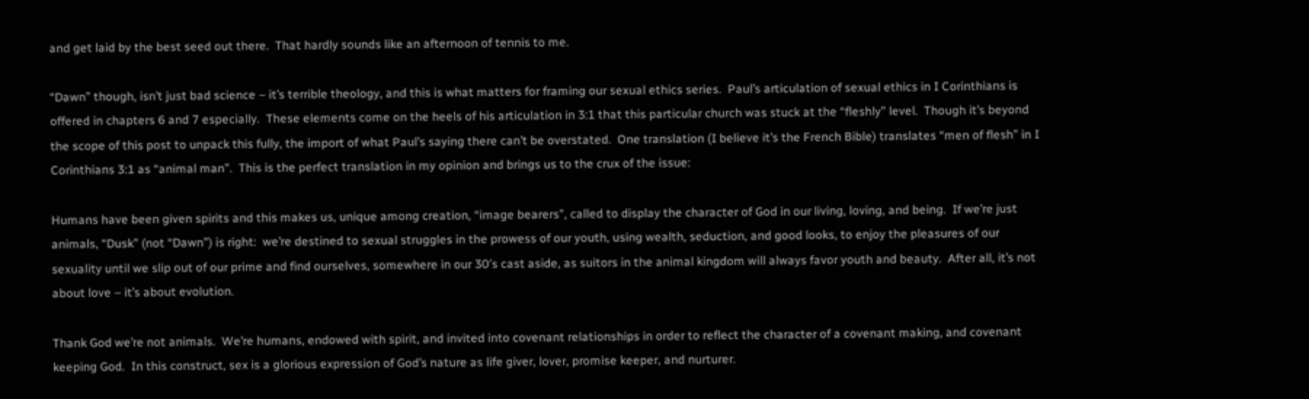and get laid by the best seed out there.  That hardly sounds like an afternoon of tennis to me.

“Dawn” though, isn’t just bad science – it’s terrible theology, and this is what matters for framing our sexual ethics series.  Paul’s articulation of sexual ethics in I Corinthians is offered in chapters 6 and 7 especially.  These elements come on the heels of his articulation in 3:1 that this particular church was stuck at the “fleshly” level.  Though it’s beyond the scope of this post to unpack this fully, the import of what Paul’s saying there can’t be overstated.  One translation (I believe it’s the French Bible) translates “men of flesh” in I Corinthians 3:1 as “animal man”.  This is the perfect translation in my opinion and brings us to the crux of the issue:

Humans have been given spirits and this makes us, unique among creation, “image bearers”, called to display the character of God in our living, loving, and being.  If we’re just animals, “Dusk” (not “Dawn”) is right:  we’re destined to sexual struggles in the prowess of our youth, using wealth, seduction, and good looks, to enjoy the pleasures of our sexuality until we slip out of our prime and find ourselves, somewhere in our 30′s cast aside, as suitors in the animal kingdom will always favor youth and beauty.  After all, it’s not about love – it’s about evolution.

Thank God we’re not animals.  We’re humans, endowed with spirit, and invited into covenant relationships in order to reflect the character of a covenant making, and covenant keeping God.  In this construct, sex is a glorious expression of God’s nature as life giver, lover, promise keeper, and nurturer.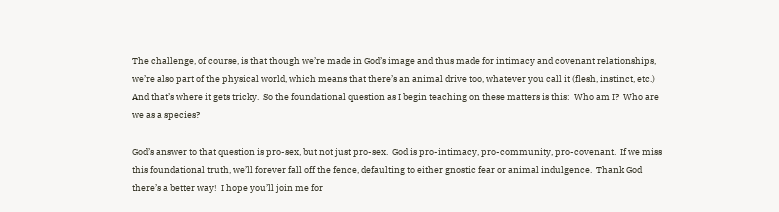The challenge, of course, is that though we’re made in God’s image and thus made for intimacy and covenant relationships, we’re also part of the physical world, which means that there’s an animal drive too, whatever you call it (flesh, instinct, etc.)  And that’s where it gets tricky.  So the foundational question as I begin teaching on these matters is this:  Who am I?  Who are we as a species?

God’s answer to that question is pro-sex, but not just pro-sex.  God is pro-intimacy, pro-community, pro-covenant.  If we miss this foundational truth, we’ll forever fall off the fence, defaulting to either gnostic fear or animal indulgence.  Thank God there’s a better way!  I hope you’ll join me for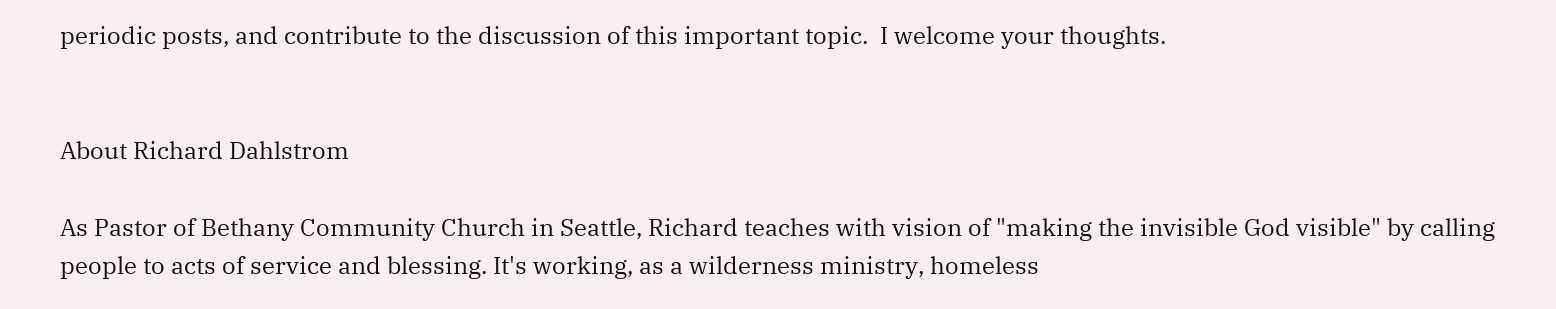periodic posts, and contribute to the discussion of this important topic.  I welcome your thoughts.


About Richard Dahlstrom

As Pastor of Bethany Community Church in Seattle, Richard teaches with vision of "making the invisible God visible" by calling people to acts of service and blessing. It's working, as a wilderness ministry, homeless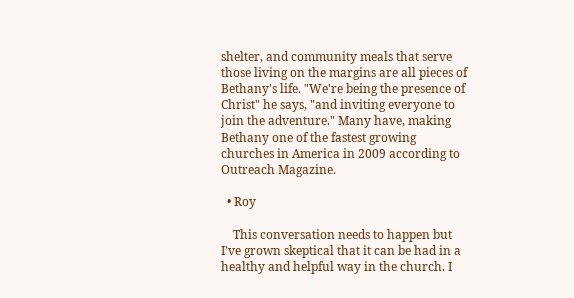shelter, and community meals that serve those living on the margins are all pieces of Bethany's life. "We're being the presence of Christ" he says, "and inviting everyone to join the adventure." Many have, making Bethany one of the fastest growing churches in America in 2009 according to Outreach Magazine.

  • Roy

    This conversation needs to happen but I’ve grown skeptical that it can be had in a healthy and helpful way in the church. I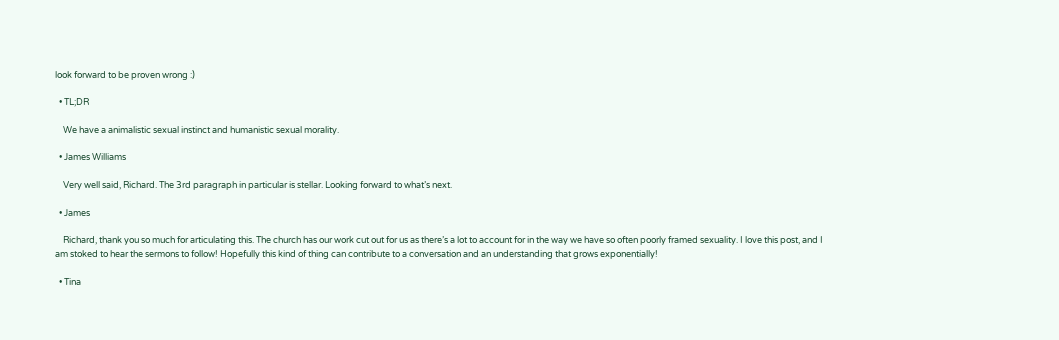look forward to be proven wrong :)

  • TL;DR

    We have a animalistic sexual instinct and humanistic sexual morality.

  • James Williams

    Very well said, Richard. The 3rd paragraph in particular is stellar. Looking forward to what’s next.

  • James

    Richard, thank you so much for articulating this. The church has our work cut out for us as there’s a lot to account for in the way we have so often poorly framed sexuality. I love this post, and I am stoked to hear the sermons to follow! Hopefully this kind of thing can contribute to a conversation and an understanding that grows exponentially!

  • Tina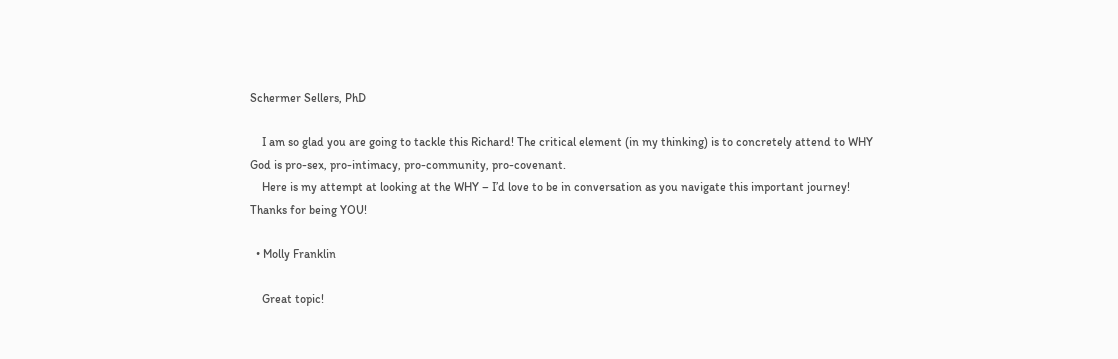Schermer Sellers, PhD

    I am so glad you are going to tackle this Richard! The critical element (in my thinking) is to concretely attend to WHY God is pro-sex, pro-intimacy, pro-community, pro-covenant.
    Here is my attempt at looking at the WHY – I’d love to be in conversation as you navigate this important journey! Thanks for being YOU!

  • Molly Franklin

    Great topic!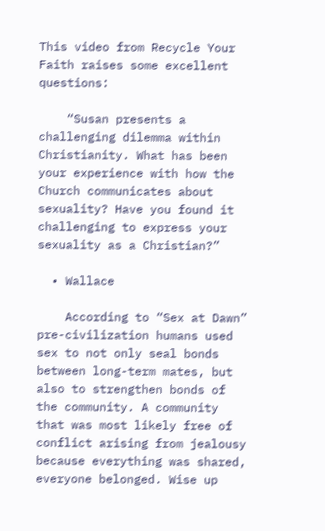This video from Recycle Your Faith raises some excellent questions:

    “Susan presents a challenging dilemma within Christianity. What has been your experience with how the Church communicates about sexuality? Have you found it challenging to express your sexuality as a Christian?”

  • Wallace

    According to “Sex at Dawn” pre-civilization humans used sex to not only seal bonds between long-term mates, but also to strengthen bonds of the community. A community that was most likely free of conflict arising from jealousy because everything was shared, everyone belonged. Wise up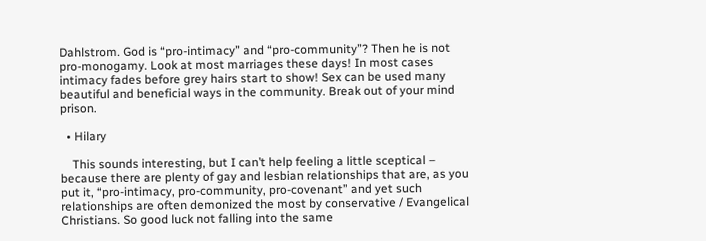Dahlstrom. God is “pro-intimacy” and “pro-community”? Then he is not pro-monogamy. Look at most marriages these days! In most cases intimacy fades before grey hairs start to show! Sex can be used many beautiful and beneficial ways in the community. Break out of your mind prison.

  • Hilary

    This sounds interesting, but I can’t help feeling a little sceptical – because there are plenty of gay and lesbian relationships that are, as you put it, “pro-intimacy, pro-community, pro-covenant” and yet such relationships are often demonized the most by conservative / Evangelical Christians. So good luck not falling into the same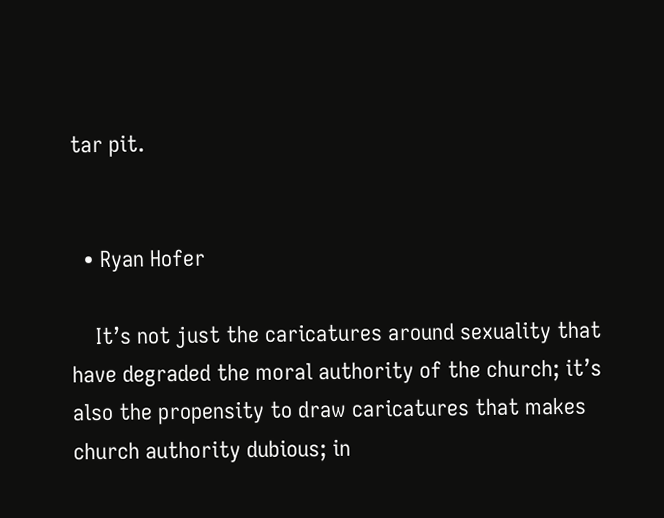tar pit.


  • Ryan Hofer

    It’s not just the caricatures around sexuality that have degraded the moral authority of the church; it’s also the propensity to draw caricatures that makes church authority dubious; in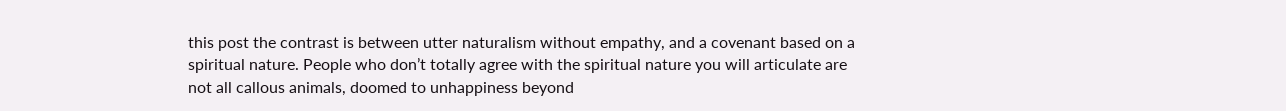this post the contrast is between utter naturalism without empathy, and a covenant based on a spiritual nature. People who don’t totally agree with the spiritual nature you will articulate are not all callous animals, doomed to unhappiness beyond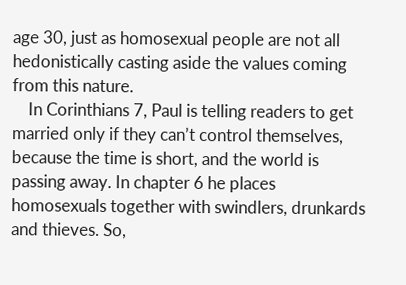age 30, just as homosexual people are not all hedonistically casting aside the values coming from this nature.
    In Corinthians 7, Paul is telling readers to get married only if they can’t control themselves, because the time is short, and the world is passing away. In chapter 6 he places homosexuals together with swindlers, drunkards and thieves. So,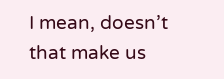I mean, doesn’t that make us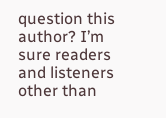question this author? I’m sure readers and listeners other than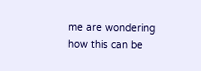me are wondering how this can be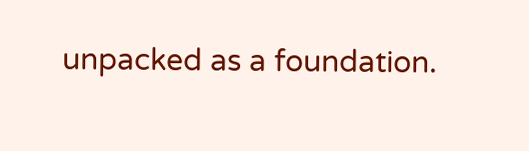unpacked as a foundation.